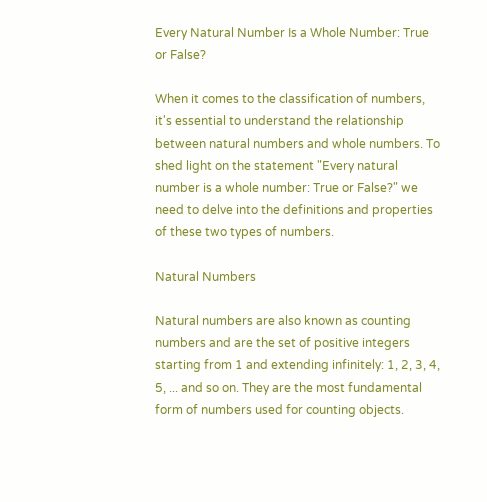Every Natural Number Is a Whole Number: True or False?

When it comes to the classification of numbers, it's essential to understand the relationship between natural numbers and whole numbers. To shed light on the statement "Every natural number is a whole number: True or False?" we need to delve into the definitions and properties of these two types of numbers.

Natural Numbers

Natural numbers are also known as counting numbers and are the set of positive integers starting from 1 and extending infinitely: 1, 2, 3, 4, 5, ... and so on. They are the most fundamental form of numbers used for counting objects.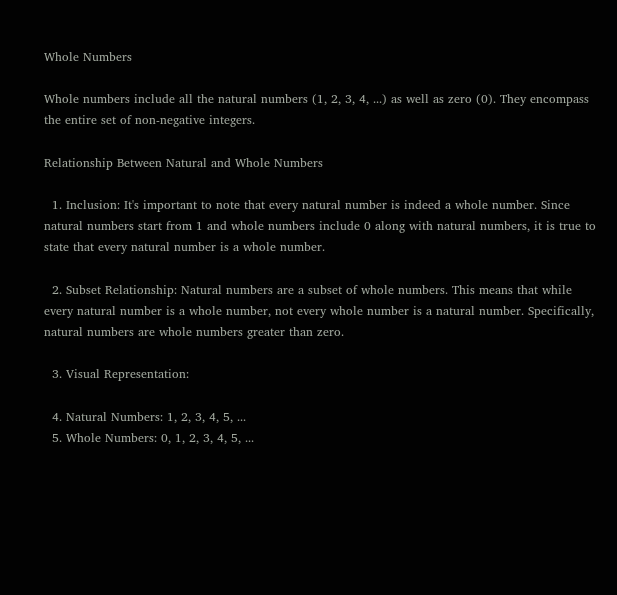Whole Numbers

Whole numbers include all the natural numbers (1, 2, 3, 4, ...) as well as zero (0). They encompass the entire set of non-negative integers.

Relationship Between Natural and Whole Numbers

  1. Inclusion: It's important to note that every natural number is indeed a whole number. Since natural numbers start from 1 and whole numbers include 0 along with natural numbers, it is true to state that every natural number is a whole number.

  2. Subset Relationship: Natural numbers are a subset of whole numbers. This means that while every natural number is a whole number, not every whole number is a natural number. Specifically, natural numbers are whole numbers greater than zero.

  3. Visual Representation:

  4. Natural Numbers: 1, 2, 3, 4, 5, ...
  5. Whole Numbers: 0, 1, 2, 3, 4, 5, ...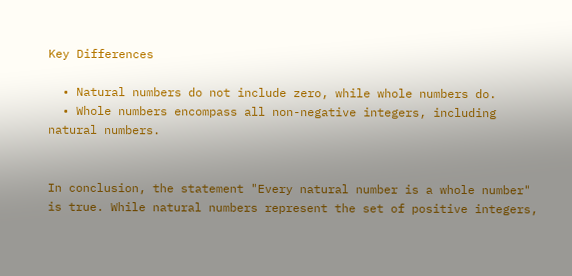Key Differences

  • Natural numbers do not include zero, while whole numbers do.
  • Whole numbers encompass all non-negative integers, including natural numbers.


In conclusion, the statement "Every natural number is a whole number" is true. While natural numbers represent the set of positive integers,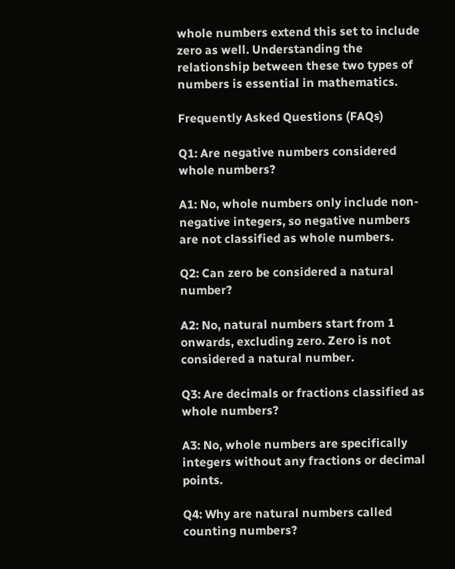whole numbers extend this set to include zero as well. Understanding the relationship between these two types of numbers is essential in mathematics.

Frequently Asked Questions (FAQs)

Q1: Are negative numbers considered whole numbers?

A1: No, whole numbers only include non-negative integers, so negative numbers are not classified as whole numbers.

Q2: Can zero be considered a natural number?

A2: No, natural numbers start from 1 onwards, excluding zero. Zero is not considered a natural number.

Q3: Are decimals or fractions classified as whole numbers?

A3: No, whole numbers are specifically integers without any fractions or decimal points.

Q4: Why are natural numbers called counting numbers?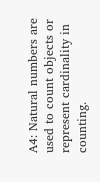A4: Natural numbers are used to count objects or represent cardinality in counting.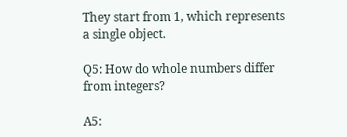They start from 1, which represents a single object.

Q5: How do whole numbers differ from integers?

A5: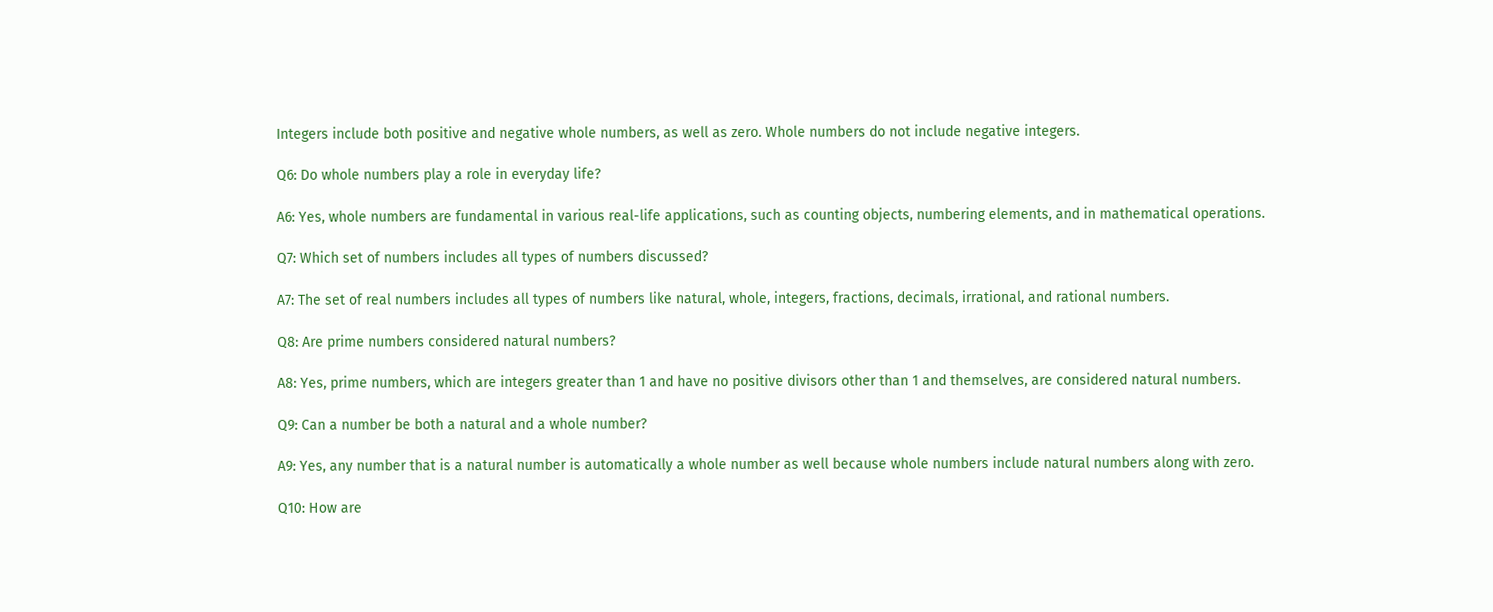Integers include both positive and negative whole numbers, as well as zero. Whole numbers do not include negative integers.

Q6: Do whole numbers play a role in everyday life?

A6: Yes, whole numbers are fundamental in various real-life applications, such as counting objects, numbering elements, and in mathematical operations.

Q7: Which set of numbers includes all types of numbers discussed?

A7: The set of real numbers includes all types of numbers like natural, whole, integers, fractions, decimals, irrational, and rational numbers.

Q8: Are prime numbers considered natural numbers?

A8: Yes, prime numbers, which are integers greater than 1 and have no positive divisors other than 1 and themselves, are considered natural numbers.

Q9: Can a number be both a natural and a whole number?

A9: Yes, any number that is a natural number is automatically a whole number as well because whole numbers include natural numbers along with zero.

Q10: How are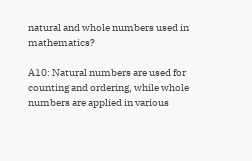natural and whole numbers used in mathematics?

A10: Natural numbers are used for counting and ordering, while whole numbers are applied in various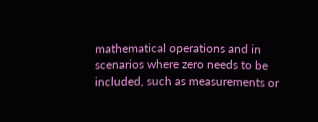mathematical operations and in scenarios where zero needs to be included, such as measurements or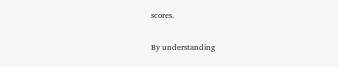scores.

By understanding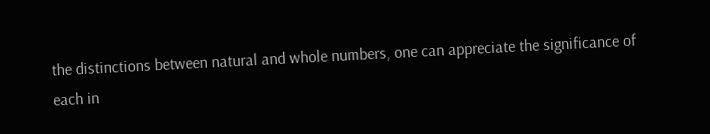the distinctions between natural and whole numbers, one can appreciate the significance of each in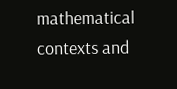mathematical contexts and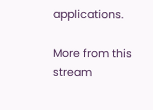applications.

More from this stream